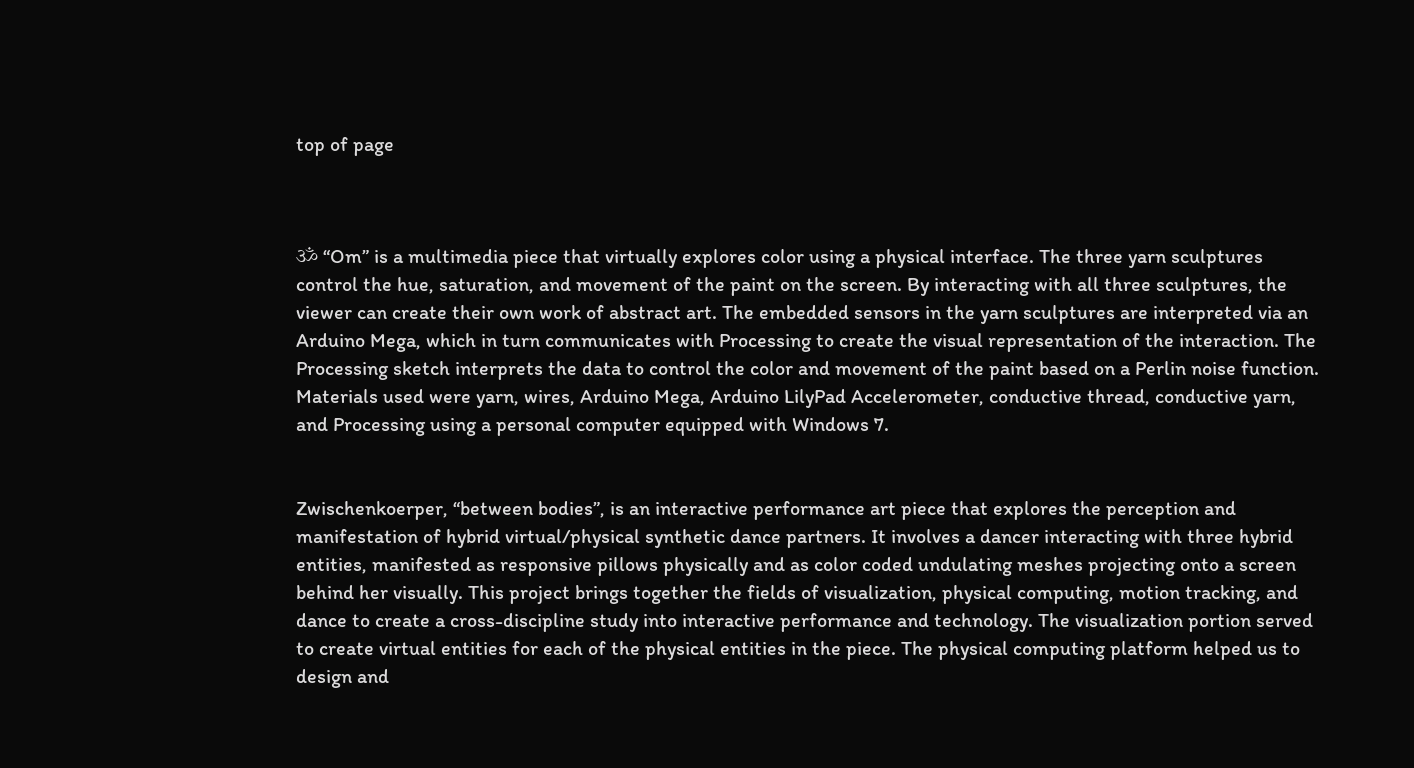top of page



ॐ “Om” is a multimedia piece that virtually explores color using a physical interface. The three yarn sculptures control the hue, saturation, and movement of the paint on the screen. By interacting with all three sculptures, the viewer can create their own work of abstract art. The embedded sensors in the yarn sculptures are interpreted via an Arduino Mega, which in turn communicates with Processing to create the visual representation of the interaction. The Processing sketch interprets the data to control the color and movement of the paint based on a Perlin noise function. Materials used were yarn, wires, Arduino Mega, Arduino LilyPad Accelerometer, conductive thread, conductive yarn, and Processing using a personal computer equipped with Windows 7.


Zwischenkoerper, “between bodies”, is an interactive performance art piece that explores the perception and manifestation of hybrid virtual/physical synthetic dance partners. It involves a dancer interacting with three hybrid entities, manifested as responsive pillows physically and as color coded undulating meshes projecting onto a screen behind her visually. This project brings together the fields of visualization, physical computing, motion tracking, and dance to create a cross-discipline study into interactive performance and technology. The visualization portion served to create virtual entities for each of the physical entities in the piece. The physical computing platform helped us to design and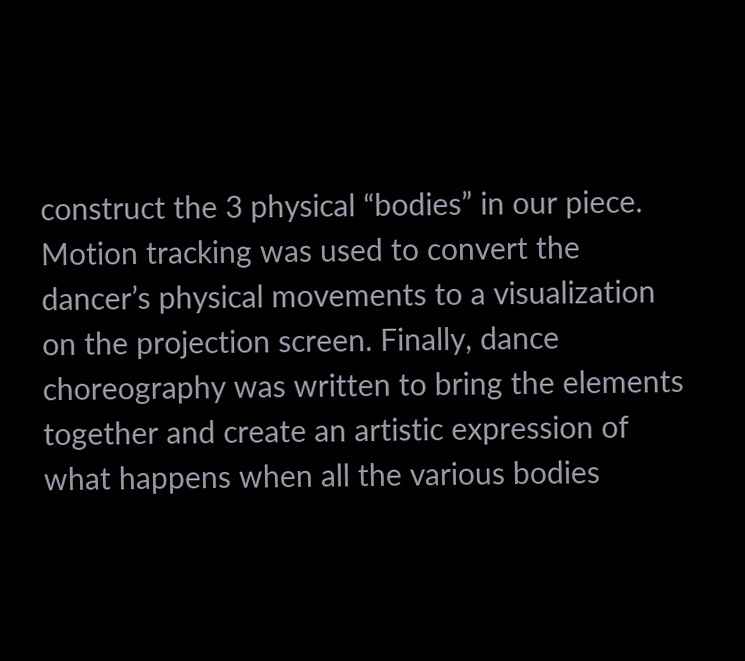construct the 3 physical “bodies” in our piece. Motion tracking was used to convert the dancer’s physical movements to a visualization on the projection screen. Finally, dance choreography was written to bring the elements together and create an artistic expression of what happens when all the various bodies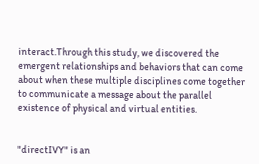interact.Through this study, we discovered the emergent relationships and behaviors that can come about when these multiple disciplines come together to communicate a message about the parallel existence of physical and virtual entities.


"directIVY" is an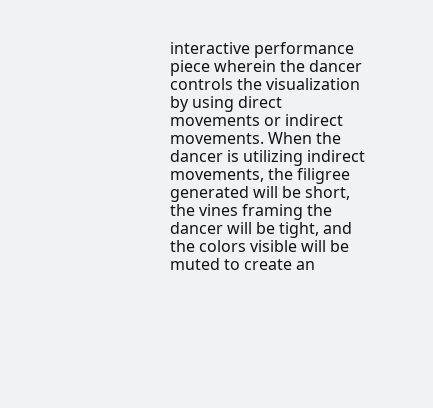interactive performance piece wherein the dancer controls the visualization by using direct movements or indirect movements. When the dancer is utilizing indirect movements, the filigree generated will be short, the vines framing the dancer will be tight, and the colors visible will be muted to create an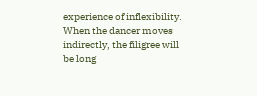experience of inflexibility. When the dancer moves indirectly, the filigree will be long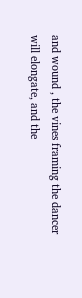and wound , the vines framing the dancer will elongate, and the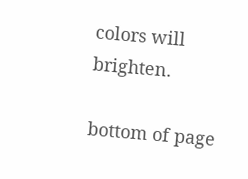colors will brighten.

bottom of page